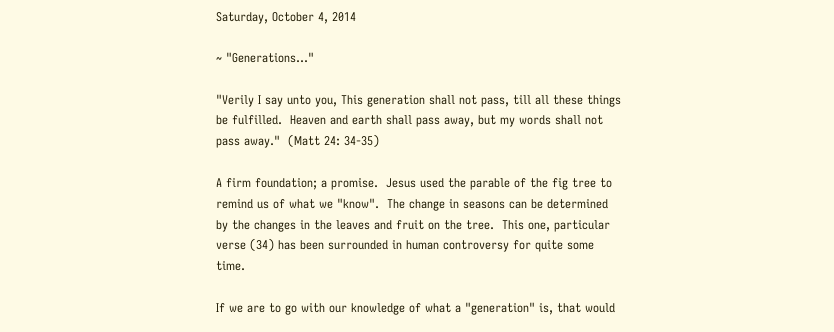Saturday, October 4, 2014

~ "Generations..."

"Verily I say unto you, This generation shall not pass, till all these things be fulfilled.  Heaven and earth shall pass away, but my words shall not pass away."  (Matt 24: 34-35)

A firm foundation; a promise.  Jesus used the parable of the fig tree to remind us of what we "know".  The change in seasons can be determined by the changes in the leaves and fruit on the tree.  This one, particular verse (34) has been surrounded in human controversy for quite some time.

If we are to go with our knowledge of what a "generation" is, that would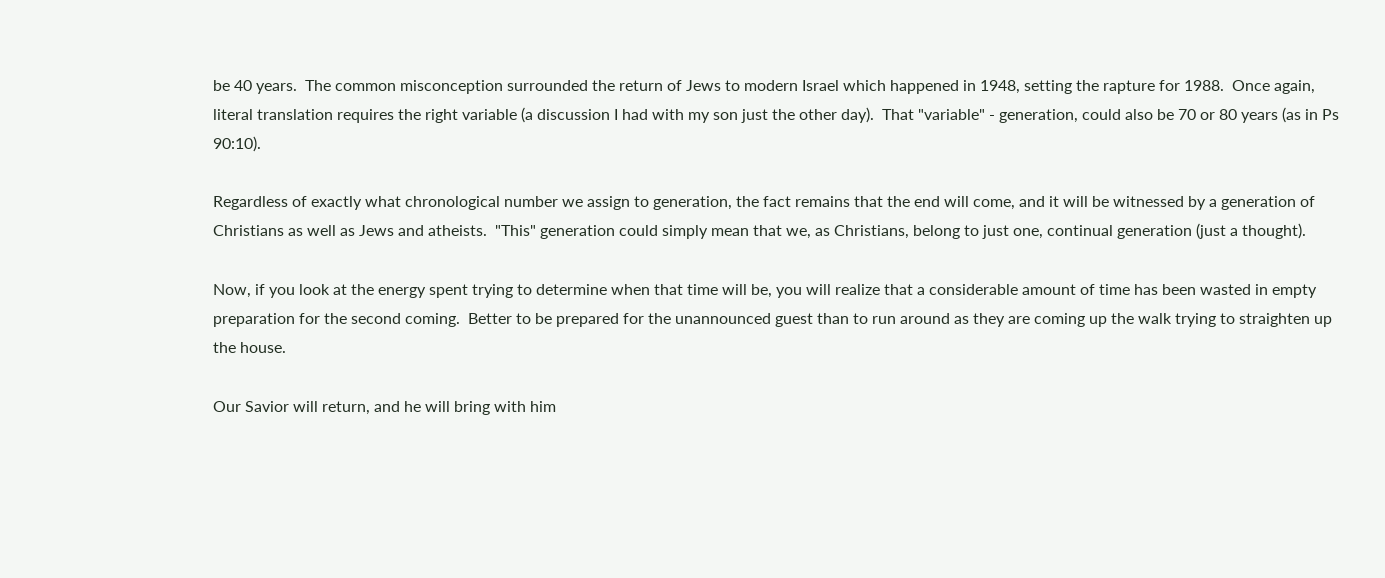be 40 years.  The common misconception surrounded the return of Jews to modern Israel which happened in 1948, setting the rapture for 1988.  Once again, literal translation requires the right variable (a discussion I had with my son just the other day).  That "variable" - generation, could also be 70 or 80 years (as in Ps 90:10).

Regardless of exactly what chronological number we assign to generation, the fact remains that the end will come, and it will be witnessed by a generation of Christians as well as Jews and atheists.  "This" generation could simply mean that we, as Christians, belong to just one, continual generation (just a thought).

Now, if you look at the energy spent trying to determine when that time will be, you will realize that a considerable amount of time has been wasted in empty preparation for the second coming.  Better to be prepared for the unannounced guest than to run around as they are coming up the walk trying to straighten up the house.

Our Savior will return, and he will bring with him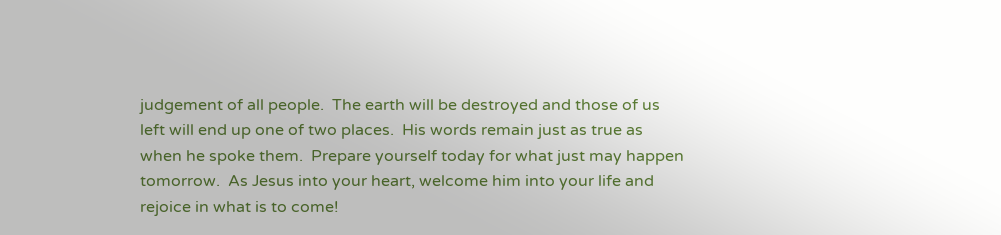judgement of all people.  The earth will be destroyed and those of us left will end up one of two places.  His words remain just as true as when he spoke them.  Prepare yourself today for what just may happen tomorrow.  As Jesus into your heart, welcome him into your life and rejoice in what is to come!